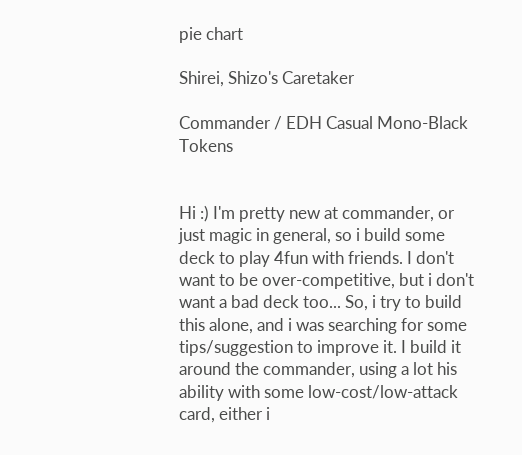pie chart

Shirei, Shizo's Caretaker

Commander / EDH Casual Mono-Black Tokens


Hi :) I'm pretty new at commander, or just magic in general, so i build some deck to play 4fun with friends. I don't want to be over-competitive, but i don't want a bad deck too... So, i try to build this alone, and i was searching for some tips/suggestion to improve it. I build it around the commander, using a lot his ability with some low-cost/low-attack card, either i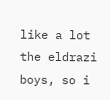like a lot the eldrazi boys, so i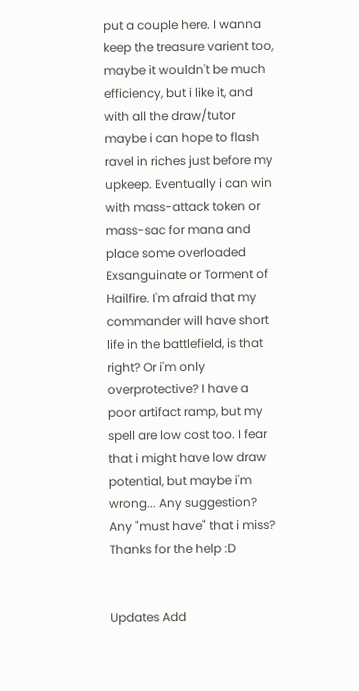put a couple here. I wanna keep the treasure varient too, maybe it wouldn't be much efficiency, but i like it, and with all the draw/tutor maybe i can hope to flash ravel in riches just before my upkeep. Eventually i can win with mass-attack token or mass-sac for mana and place some overloaded Exsanguinate or Torment of Hailfire. I'm afraid that my commander will have short life in the battlefield, is that right? Or i'm only overprotective? I have a poor artifact ramp, but my spell are low cost too. I fear that i might have low draw potential, but maybe i'm wrong... Any suggestion? Any "must have" that i miss?
Thanks for the help :D


Updates Add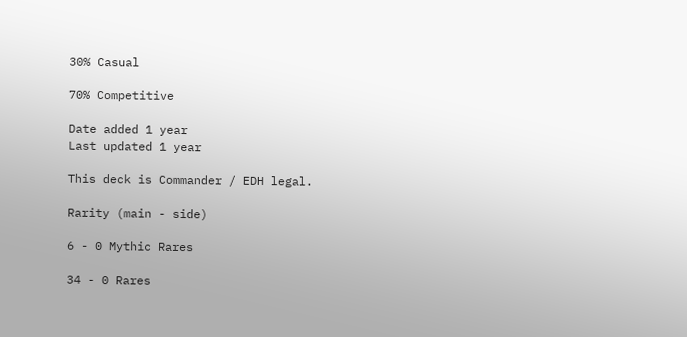30% Casual

70% Competitive

Date added 1 year
Last updated 1 year

This deck is Commander / EDH legal.

Rarity (main - side)

6 - 0 Mythic Rares

34 - 0 Rares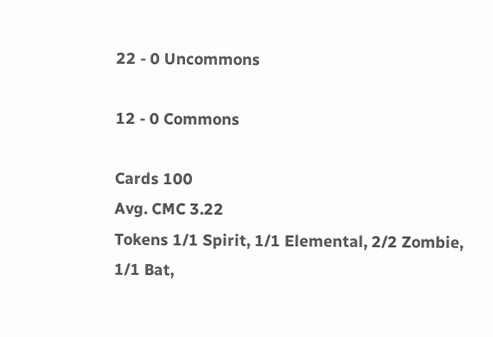22 - 0 Uncommons

12 - 0 Commons

Cards 100
Avg. CMC 3.22
Tokens 1/1 Spirit, 1/1 Elemental, 2/2 Zombie, 1/1 Bat,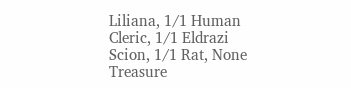Liliana, 1/1 Human Cleric, 1/1 Eldrazi Scion, 1/1 Rat, None Treasure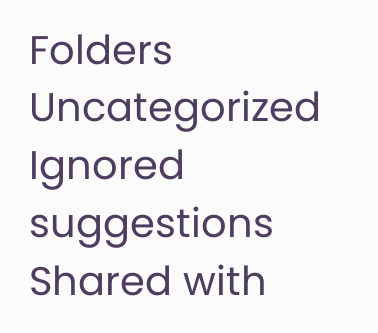Folders Uncategorized
Ignored suggestions
Shared with